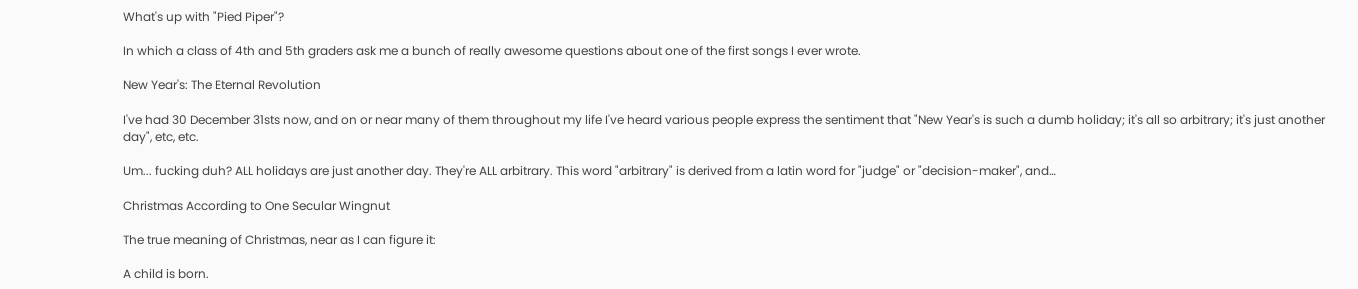What's up with "Pied Piper"?

In which a class of 4th and 5th graders ask me a bunch of really awesome questions about one of the first songs I ever wrote.

New Year's: The Eternal Revolution

I've had 30 December 31sts now, and on or near many of them throughout my life I've heard various people express the sentiment that "New Year's is such a dumb holiday; it's all so arbitrary; it's just another day", etc, etc.

Um... fucking duh? ALL holidays are just another day. They're ALL arbitrary. This word "arbitrary" is derived from a latin word for "judge" or "decision-maker", and…

Christmas According to One Secular Wingnut

The true meaning of Christmas, near as I can figure it:

A child is born.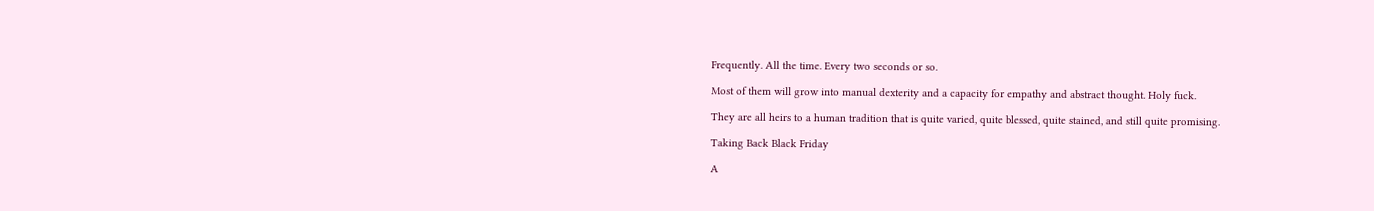Frequently. All the time. Every two seconds or so.

Most of them will grow into manual dexterity and a capacity for empathy and abstract thought. Holy fuck.

They are all heirs to a human tradition that is quite varied, quite blessed, quite stained, and still quite promising.

Taking Back Black Friday

A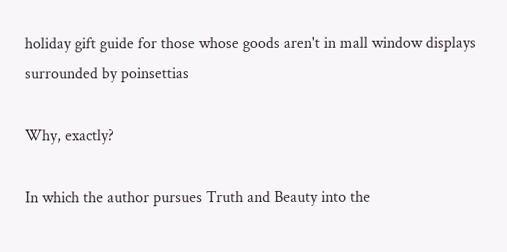holiday gift guide for those whose goods aren't in mall window displays surrounded by poinsettias

Why, exactly?

In which the author pursues Truth and Beauty into the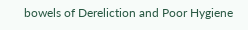bowels of Dereliction and Poor Hygiene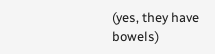(yes, they have bowels)